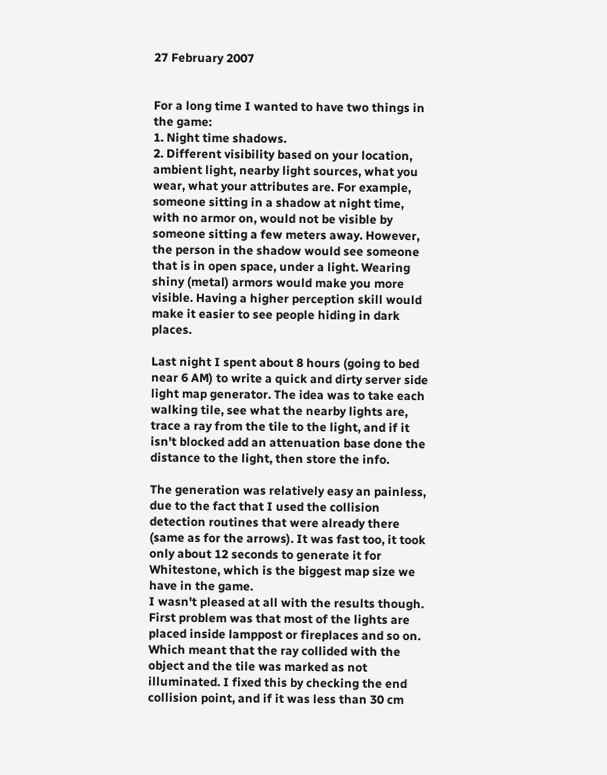27 February 2007


For a long time I wanted to have two things in the game:
1. Night time shadows.
2. Different visibility based on your location, ambient light, nearby light sources, what you wear, what your attributes are. For example, someone sitting in a shadow at night time, with no armor on, would not be visible by someone sitting a few meters away. However, the person in the shadow would see someone that is in open space, under a light. Wearing shiny (metal) armors would make you more visible. Having a higher perception skill would make it easier to see people hiding in dark places.

Last night I spent about 8 hours (going to bed near 6 AM) to write a quick and dirty server side light map generator. The idea was to take each walking tile, see what the nearby lights are, trace a ray from the tile to the light, and if it isn't blocked add an attenuation base done the distance to the light, then store the info.

The generation was relatively easy an painless, due to the fact that I used the collision detection routines that were already there (same as for the arrows). It was fast too, it took only about 12 seconds to generate it for Whitestone, which is the biggest map size we have in the game.
I wasn't pleased at all with the results though. First problem was that most of the lights are placed inside lamppost or fireplaces and so on. Which meant that the ray collided with the object and the tile was marked as not illuminated. I fixed this by checking the end collision point, and if it was less than 30 cm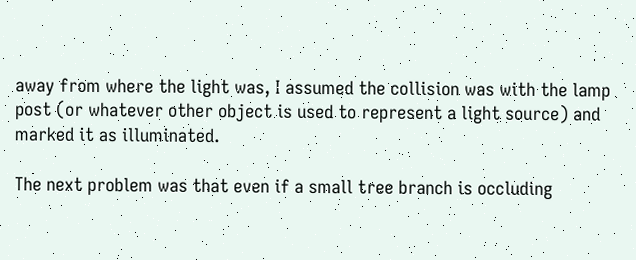away from where the light was, I assumed the collision was with the lamp post (or whatever other object is used to represent a light source) and marked it as illuminated.

The next problem was that even if a small tree branch is occluding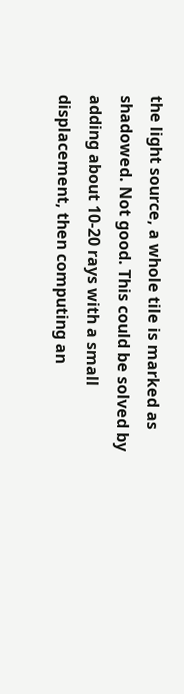the light source, a whole tile is marked as shadowed. Not good. This could be solved by adding about 10-20 rays with a small displacement, then computing an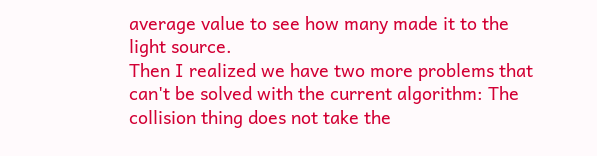average value to see how many made it to the light source.
Then I realized we have two more problems that can't be solved with the current algorithm: The collision thing does not take the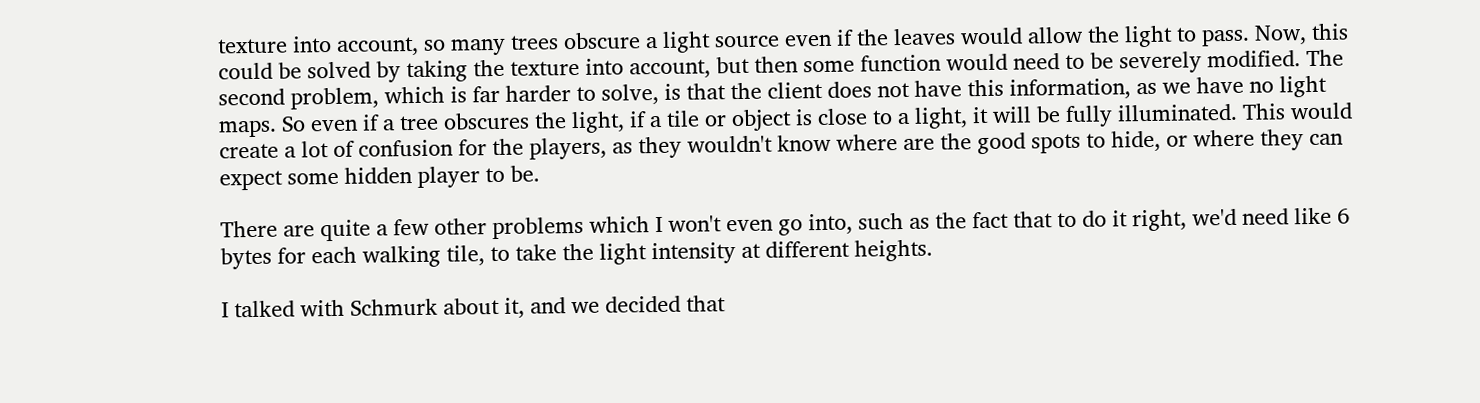texture into account, so many trees obscure a light source even if the leaves would allow the light to pass. Now, this could be solved by taking the texture into account, but then some function would need to be severely modified. The second problem, which is far harder to solve, is that the client does not have this information, as we have no light maps. So even if a tree obscures the light, if a tile or object is close to a light, it will be fully illuminated. This would create a lot of confusion for the players, as they wouldn't know where are the good spots to hide, or where they can expect some hidden player to be.

There are quite a few other problems which I won't even go into, such as the fact that to do it right, we'd need like 6 bytes for each walking tile, to take the light intensity at different heights.

I talked with Schmurk about it, and we decided that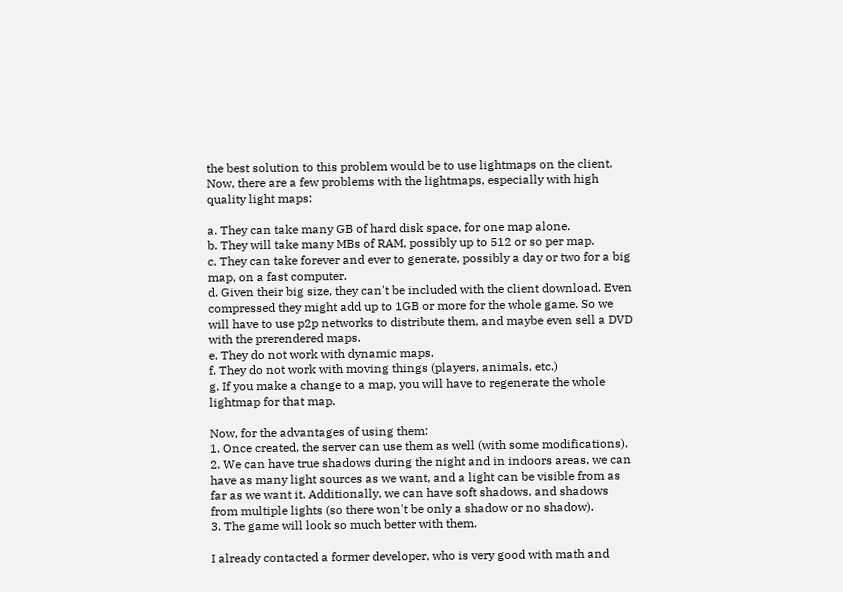the best solution to this problem would be to use lightmaps on the client.
Now, there are a few problems with the lightmaps, especially with high quality light maps:

a. They can take many GB of hard disk space, for one map alone.
b. They will take many MBs of RAM, possibly up to 512 or so per map.
c. They can take forever and ever to generate, possibly a day or two for a big map, on a fast computer.
d. Given their big size, they can't be included with the client download. Even compressed they might add up to 1GB or more for the whole game. So we will have to use p2p networks to distribute them, and maybe even sell a DVD with the prerendered maps.
e. They do not work with dynamic maps.
f. They do not work with moving things (players, animals, etc.)
g. If you make a change to a map, you will have to regenerate the whole lightmap for that map.

Now, for the advantages of using them:
1. Once created, the server can use them as well (with some modifications).
2. We can have true shadows during the night and in indoors areas, we can have as many light sources as we want, and a light can be visible from as far as we want it. Additionally, we can have soft shadows, and shadows from multiple lights (so there won't be only a shadow or no shadow).
3. The game will look so much better with them.

I already contacted a former developer, who is very good with math and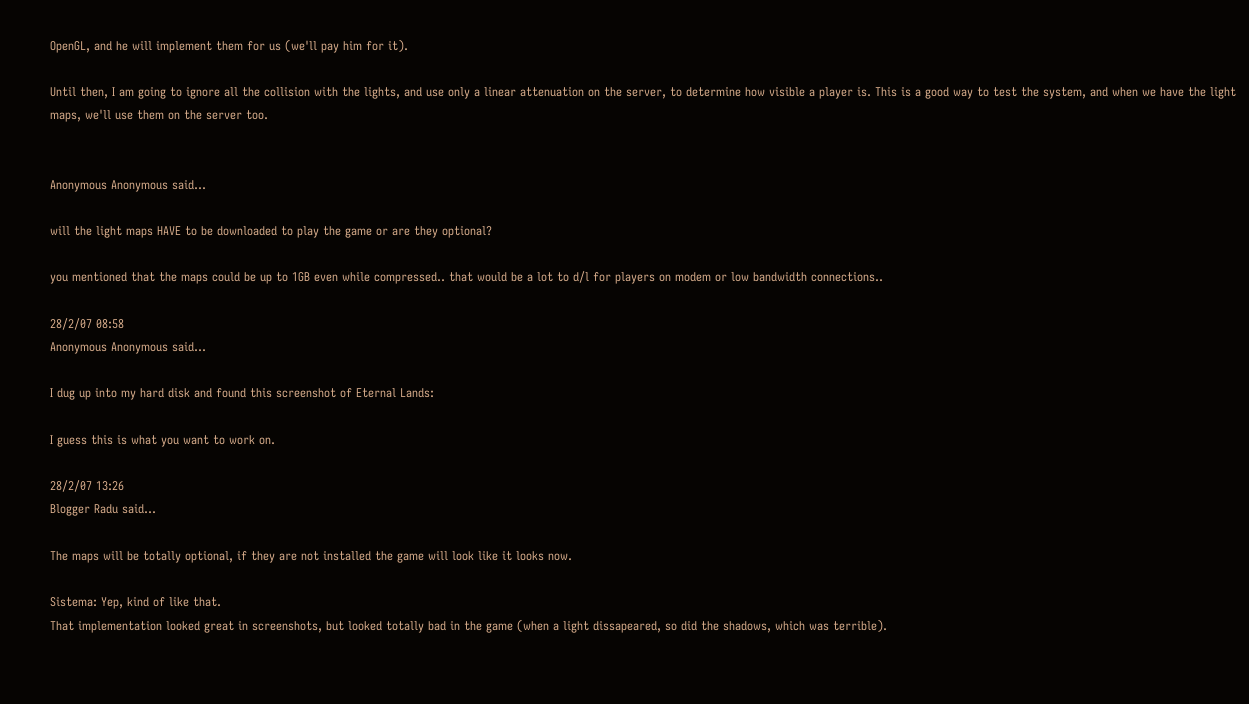OpenGL, and he will implement them for us (we'll pay him for it).

Until then, I am going to ignore all the collision with the lights, and use only a linear attenuation on the server, to determine how visible a player is. This is a good way to test the system, and when we have the light maps, we'll use them on the server too.


Anonymous Anonymous said...

will the light maps HAVE to be downloaded to play the game or are they optional?

you mentioned that the maps could be up to 1GB even while compressed.. that would be a lot to d/l for players on modem or low bandwidth connections..

28/2/07 08:58
Anonymous Anonymous said...

I dug up into my hard disk and found this screenshot of Eternal Lands:

I guess this is what you want to work on.

28/2/07 13:26
Blogger Radu said...

The maps will be totally optional, if they are not installed the game will look like it looks now.

Sistema: Yep, kind of like that.
That implementation looked great in screenshots, but looked totally bad in the game (when a light dissapeared, so did the shadows, which was terrible).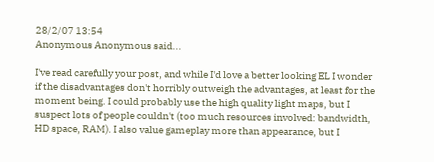28/2/07 13:54
Anonymous Anonymous said...

I've read carefully your post, and while I'd love a better looking EL I wonder if the disadvantages don't horribly outweigh the advantages, at least for the moment being. I could probably use the high quality light maps, but I suspect lots of people couldn't (too much resources involved: bandwidth, HD space, RAM). I also value gameplay more than appearance, but I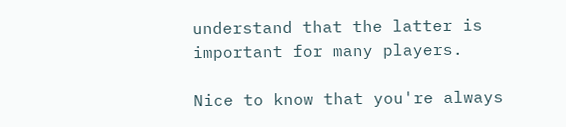understand that the latter is important for many players.

Nice to know that you're always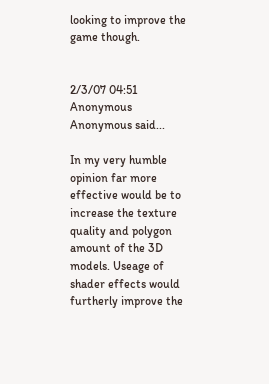looking to improve the game though.


2/3/07 04:51
Anonymous Anonymous said...

In my very humble opinion far more effective would be to increase the texture quality and polygon amount of the 3D models. Useage of shader effects would furtherly improve the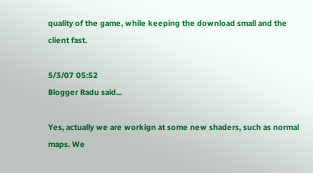quality of the game, while keeping the download small and the client fast.

5/3/07 05:52
Blogger Radu said...

Yes, actually we are workign at some new shaders, such as normal maps. We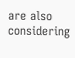are also considering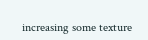increasing some texture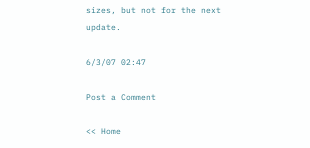sizes, but not for the next update.

6/3/07 02:47

Post a Comment

<< Home